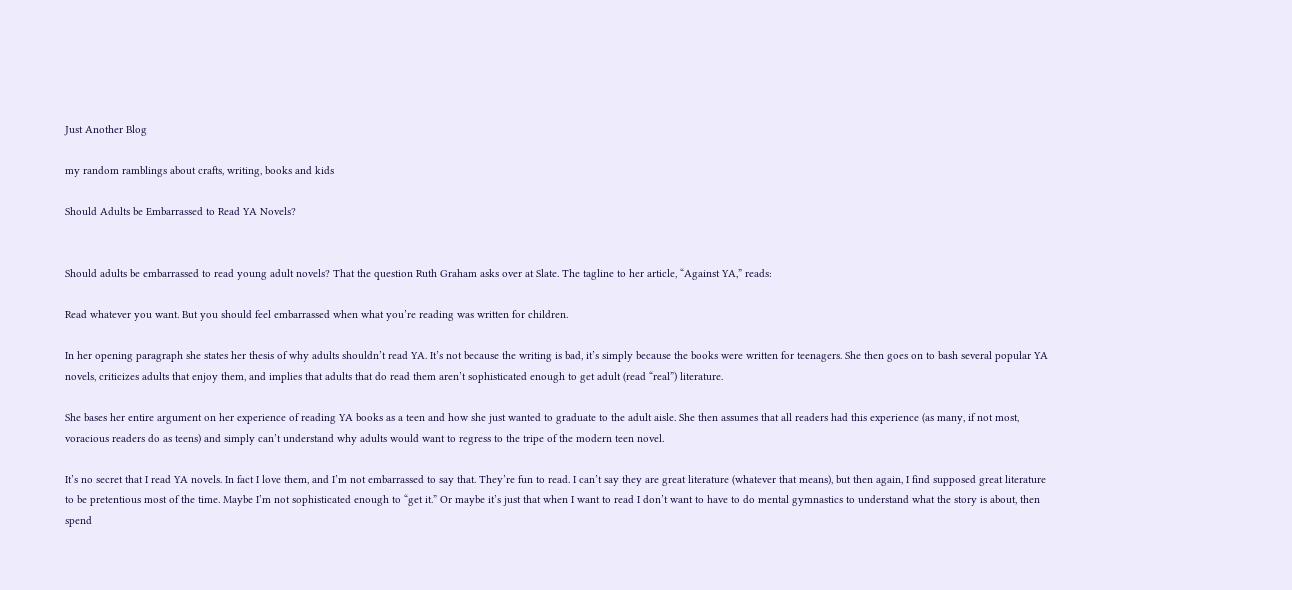Just Another Blog

my random ramblings about crafts, writing, books and kids

Should Adults be Embarrassed to Read YA Novels?


Should adults be embarrassed to read young adult novels? That the question Ruth Graham asks over at Slate. The tagline to her article, “Against YA,” reads:

Read whatever you want. But you should feel embarrassed when what you’re reading was written for children.

In her opening paragraph she states her thesis of why adults shouldn’t read YA. It’s not because the writing is bad, it’s simply because the books were written for teenagers. She then goes on to bash several popular YA novels, criticizes adults that enjoy them, and implies that adults that do read them aren’t sophisticated enough to get adult (read “real”) literature.

She bases her entire argument on her experience of reading YA books as a teen and how she just wanted to graduate to the adult aisle. She then assumes that all readers had this experience (as many, if not most, voracious readers do as teens) and simply can’t understand why adults would want to regress to the tripe of the modern teen novel.

It’s no secret that I read YA novels. In fact I love them, and I’m not embarrassed to say that. They’re fun to read. I can’t say they are great literature (whatever that means), but then again, I find supposed great literature to be pretentious most of the time. Maybe I’m not sophisticated enough to “get it.” Or maybe it’s just that when I want to read I don’t want to have to do mental gymnastics to understand what the story is about, then spend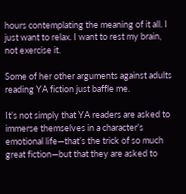hours contemplating the meaning of it all. I just want to relax. I want to rest my brain, not exercise it.

Some of her other arguments against adults reading YA fiction just baffle me.

It’s not simply that YA readers are asked to immerse themselves in a character’s emotional life—that’s the trick of so much great fiction—but that they are asked to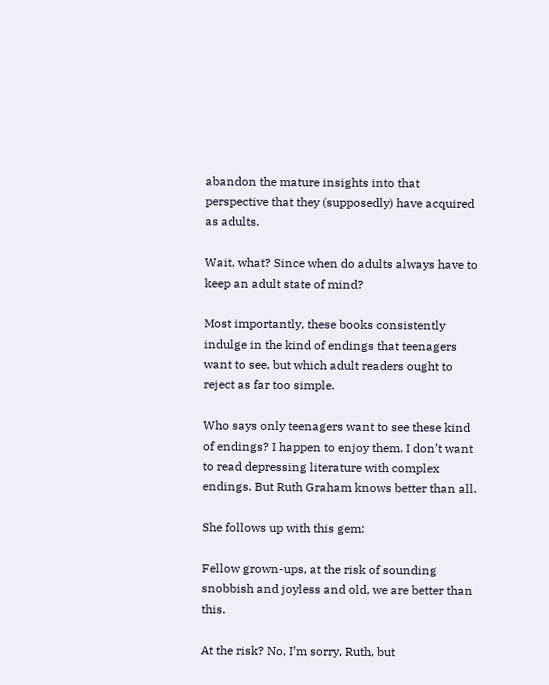abandon the mature insights into that perspective that they (supposedly) have acquired as adults.

Wait, what? Since when do adults always have to keep an adult state of mind?

Most importantly, these books consistently indulge in the kind of endings that teenagers want to see, but which adult readers ought to reject as far too simple.

Who says only teenagers want to see these kind of endings? I happen to enjoy them. I don’t want to read depressing literature with complex endings. But Ruth Graham knows better than all.

She follows up with this gem:

Fellow grown-ups, at the risk of sounding snobbish and joyless and old, we are better than this.

At the risk? No, I’m sorry, Ruth, but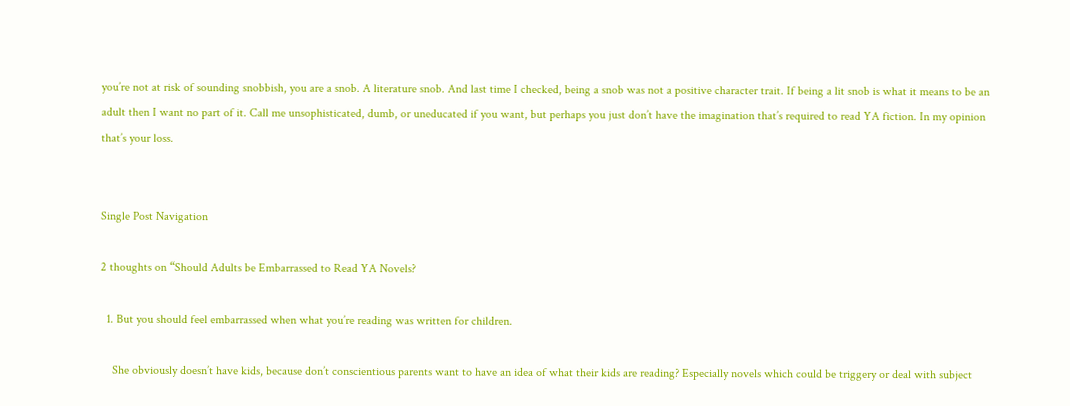you’re not at risk of sounding snobbish, you are a snob. A literature snob. And last time I checked, being a snob was not a positive character trait. If being a lit snob is what it means to be an adult then I want no part of it. Call me unsophisticated, dumb, or uneducated if you want, but perhaps you just don’t have the imagination that’s required to read YA fiction. In my opinion that’s your loss.


Single Post Navigation

2 thoughts on “Should Adults be Embarrassed to Read YA Novels?

  1. But you should feel embarrassed when what you’re reading was written for children.

    She obviously doesn’t have kids, because don’t conscientious parents want to have an idea of what their kids are reading? Especially novels which could be triggery or deal with subject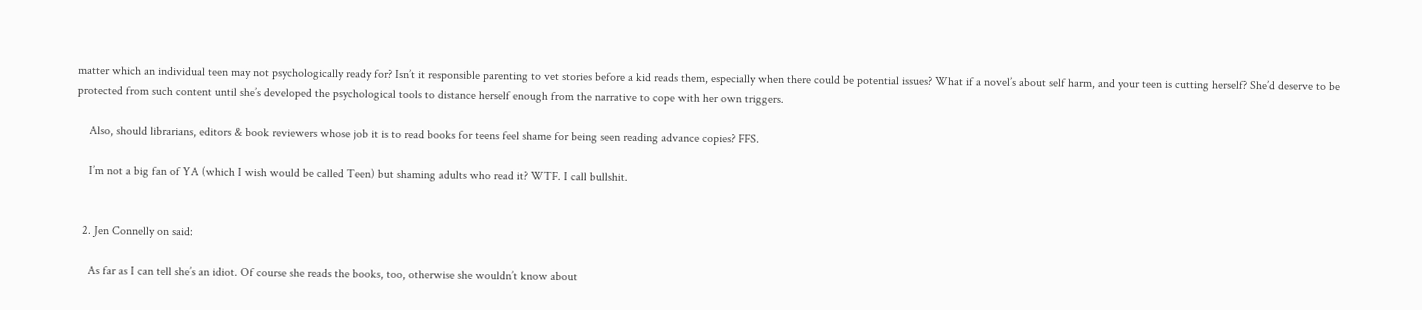matter which an individual teen may not psychologically ready for? Isn’t it responsible parenting to vet stories before a kid reads them, especially when there could be potential issues? What if a novel’s about self harm, and your teen is cutting herself? She’d deserve to be protected from such content until she’s developed the psychological tools to distance herself enough from the narrative to cope with her own triggers.

    Also, should librarians, editors & book reviewers whose job it is to read books for teens feel shame for being seen reading advance copies? FFS.

    I’m not a big fan of YA (which I wish would be called Teen) but shaming adults who read it? WTF. I call bullshit.


  2. Jen Connelly on said:

    As far as I can tell she’s an idiot. Of course she reads the books, too, otherwise she wouldn’t know about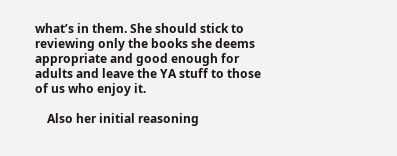what’s in them. She should stick to reviewing only the books she deems appropriate and good enough for adults and leave the YA stuff to those of us who enjoy it.

    Also her initial reasoning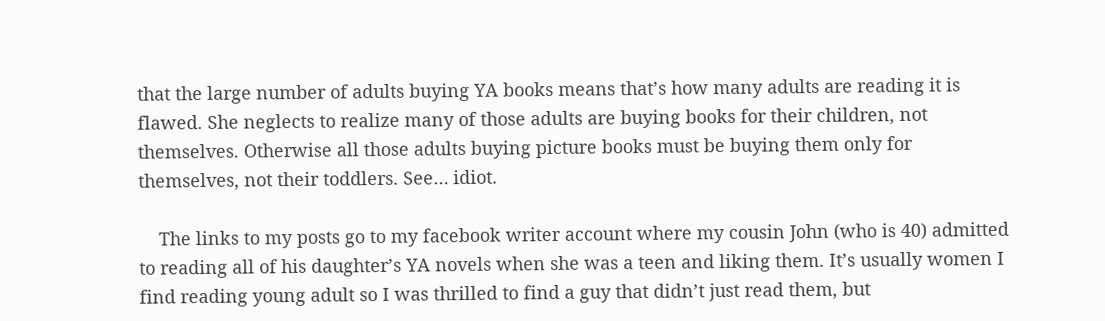that the large number of adults buying YA books means that’s how many adults are reading it is flawed. She neglects to realize many of those adults are buying books for their children, not themselves. Otherwise all those adults buying picture books must be buying them only for themselves, not their toddlers. See… idiot.

    The links to my posts go to my facebook writer account where my cousin John (who is 40) admitted to reading all of his daughter’s YA novels when she was a teen and liking them. It’s usually women I find reading young adult so I was thrilled to find a guy that didn’t just read them, but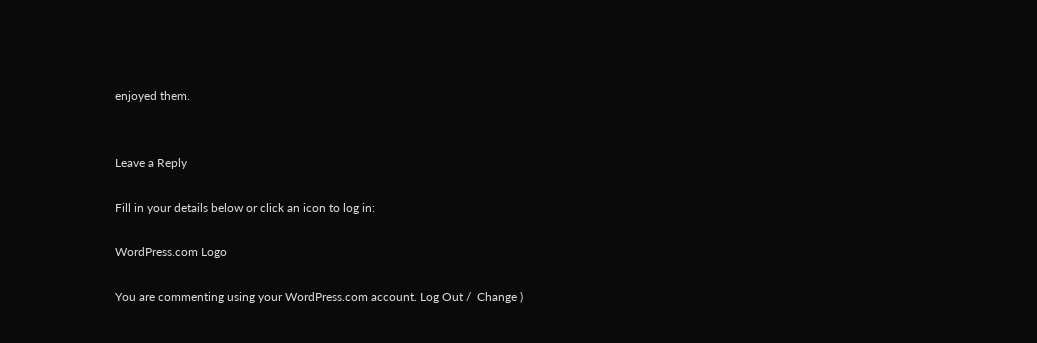enjoyed them.


Leave a Reply

Fill in your details below or click an icon to log in:

WordPress.com Logo

You are commenting using your WordPress.com account. Log Out /  Change )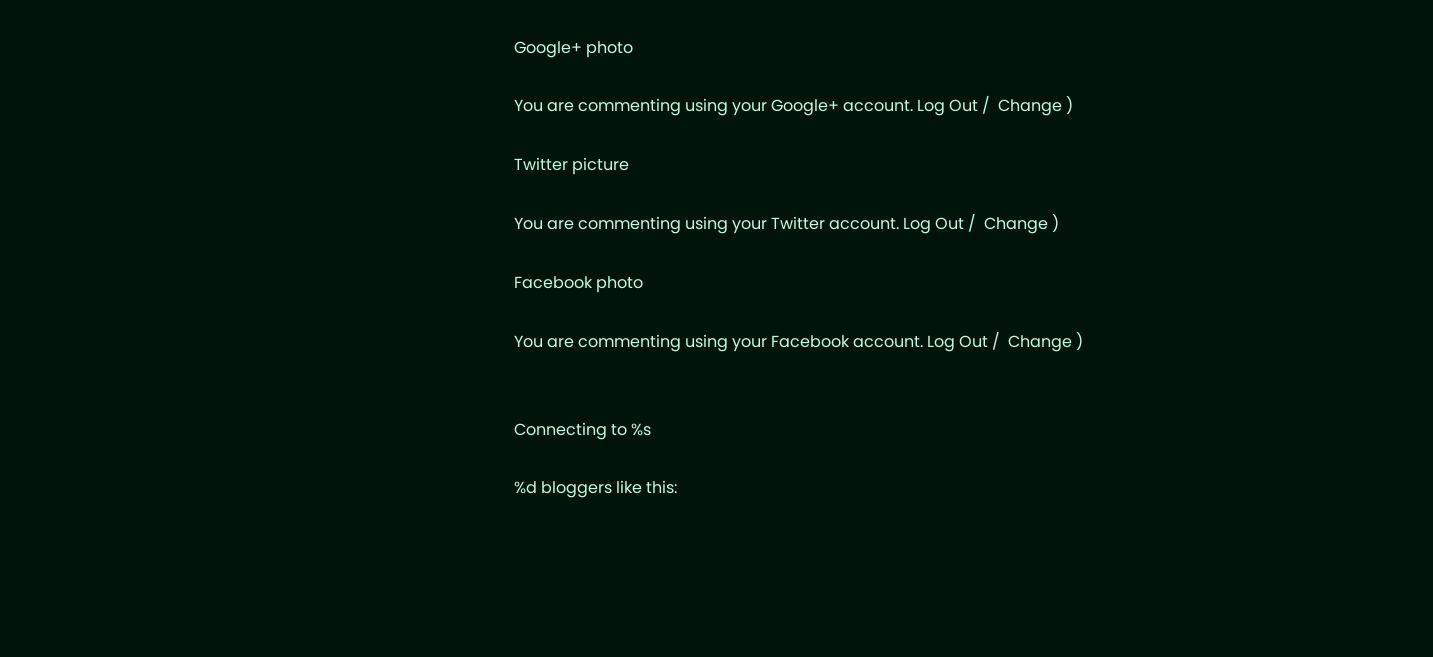Google+ photo

You are commenting using your Google+ account. Log Out /  Change )

Twitter picture

You are commenting using your Twitter account. Log Out /  Change )

Facebook photo

You are commenting using your Facebook account. Log Out /  Change )


Connecting to %s

%d bloggers like this: